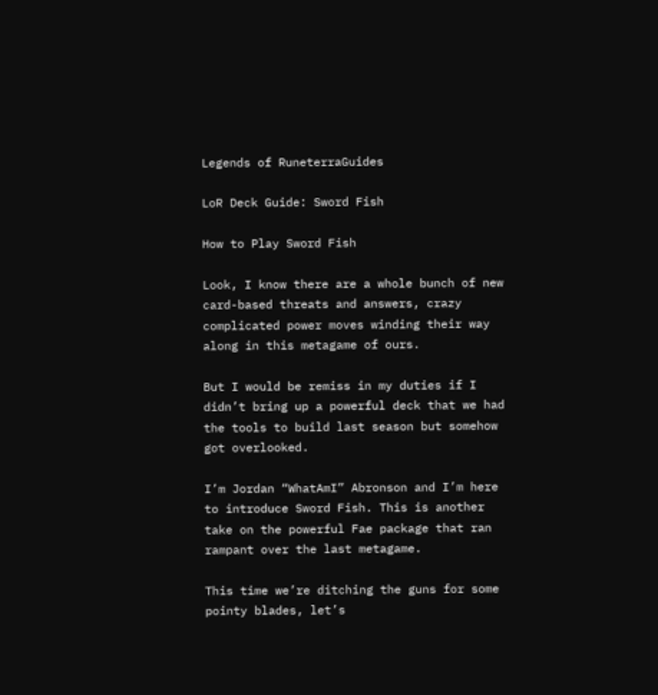Legends of RuneterraGuides

LoR Deck Guide: Sword Fish

How to Play Sword Fish

Look, I know there are a whole bunch of new card-based threats and answers, crazy complicated power moves winding their way along in this metagame of ours.

But I would be remiss in my duties if I didn’t bring up a powerful deck that we had the tools to build last season but somehow got overlooked.

I’m Jordan “WhatAmI” Abronson and I’m here to introduce Sword Fish. This is another take on the powerful Fae package that ran rampant over the last metagame.

This time we’re ditching the guns for some pointy blades, let’s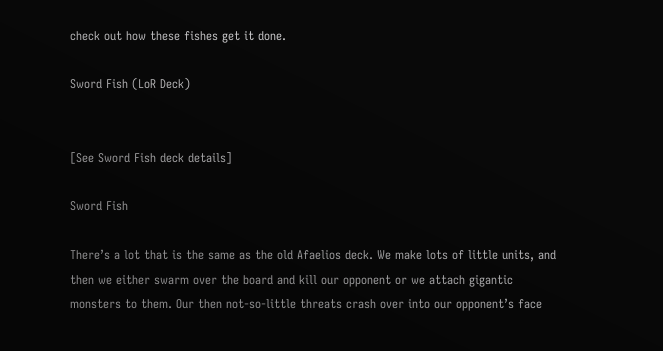check out how these fishes get it done.

Sword Fish (LoR Deck)


[See Sword Fish deck details]

Sword Fish

There’s a lot that is the same as the old Afaelios deck. We make lots of little units, and then we either swarm over the board and kill our opponent or we attach gigantic monsters to them. Our then not-so-little threats crash over into our opponent’s face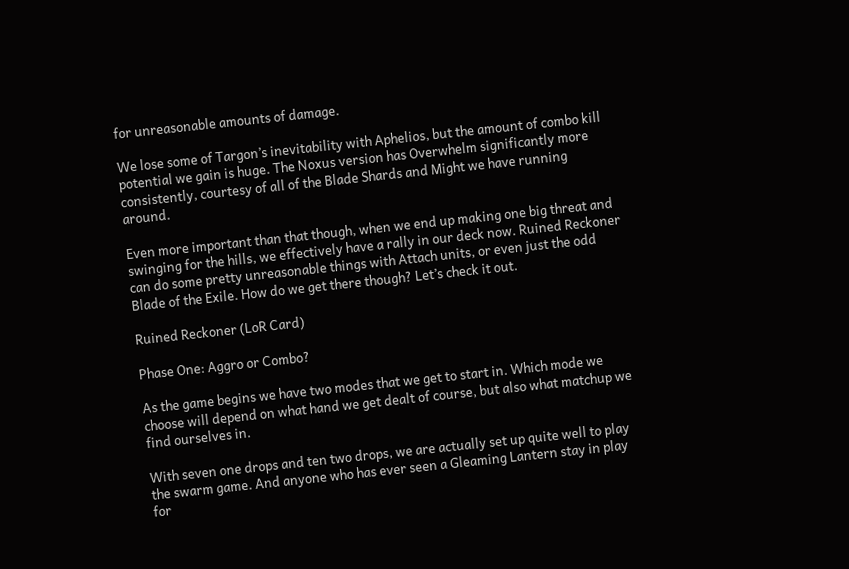for unreasonable amounts of damage.

We lose some of Targon’s inevitability with Aphelios, but the amount of combo kill potential we gain is huge. The Noxus version has Overwhelm significantly more consistently, courtesy of all of the Blade Shards and Might we have running around.

Even more important than that though, when we end up making one big threat and swinging for the hills, we effectively have a rally in our deck now. Ruined Reckoner can do some pretty unreasonable things with Attach units, or even just the odd Blade of the Exile. How do we get there though? Let’s check it out.

Ruined Reckoner (LoR Card)

Phase One: Aggro or Combo?

As the game begins we have two modes that we get to start in. Which mode we choose will depend on what hand we get dealt of course, but also what matchup we find ourselves in.

With seven one drops and ten two drops, we are actually set up quite well to play the swarm game. And anyone who has ever seen a Gleaming Lantern stay in play for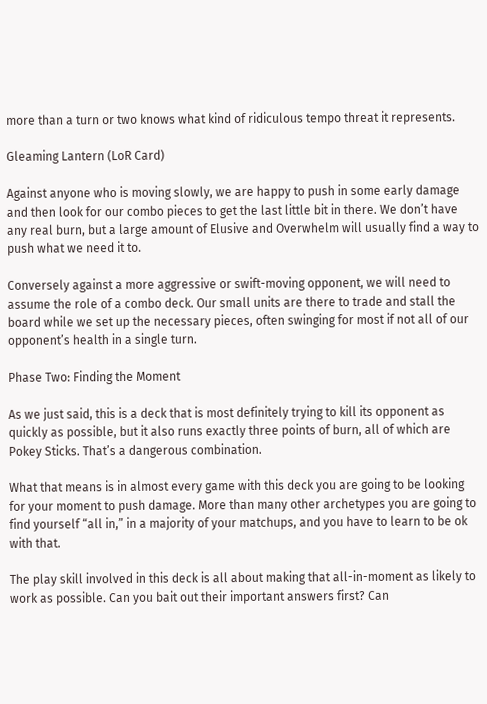more than a turn or two knows what kind of ridiculous tempo threat it represents.

Gleaming Lantern (LoR Card)

Against anyone who is moving slowly, we are happy to push in some early damage and then look for our combo pieces to get the last little bit in there. We don’t have any real burn, but a large amount of Elusive and Overwhelm will usually find a way to push what we need it to.

Conversely against a more aggressive or swift-moving opponent, we will need to assume the role of a combo deck. Our small units are there to trade and stall the board while we set up the necessary pieces, often swinging for most if not all of our opponent’s health in a single turn.

Phase Two: Finding the Moment

As we just said, this is a deck that is most definitely trying to kill its opponent as quickly as possible, but it also runs exactly three points of burn, all of which are Pokey Sticks. That’s a dangerous combination.

What that means is in almost every game with this deck you are going to be looking for your moment to push damage. More than many other archetypes you are going to find yourself “all in,” in a majority of your matchups, and you have to learn to be ok with that.

The play skill involved in this deck is all about making that all-in-moment as likely to work as possible. Can you bait out their important answers first? Can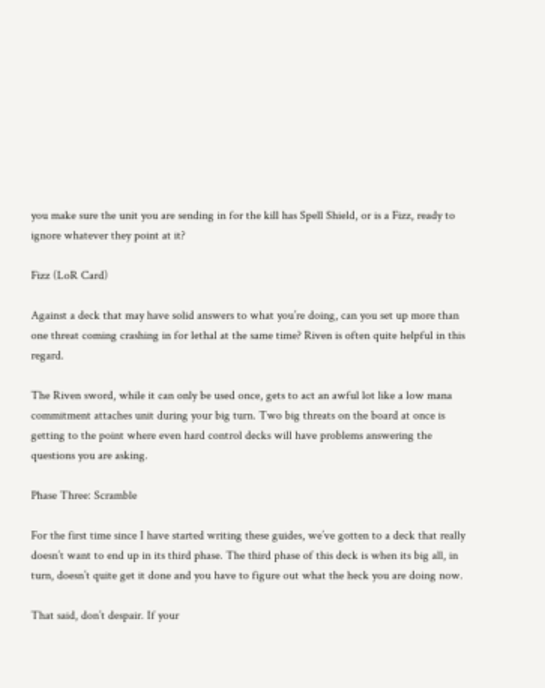you make sure the unit you are sending in for the kill has Spell Shield, or is a Fizz, ready to ignore whatever they point at it?

Fizz (LoR Card)

Against a deck that may have solid answers to what you’re doing, can you set up more than one threat coming crashing in for lethal at the same time? Riven is often quite helpful in this regard.

The Riven sword, while it can only be used once, gets to act an awful lot like a low mana commitment attaches unit during your big turn. Two big threats on the board at once is getting to the point where even hard control decks will have problems answering the questions you are asking.

Phase Three: Scramble

For the first time since I have started writing these guides, we’ve gotten to a deck that really doesn’t want to end up in its third phase. The third phase of this deck is when its big all, in turn, doesn’t quite get it done and you have to figure out what the heck you are doing now.

That said, don’t despair. If your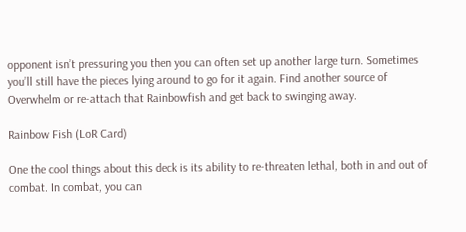opponent isn’t pressuring you then you can often set up another large turn. Sometimes you’ll still have the pieces lying around to go for it again. Find another source of Overwhelm or re-attach that Rainbowfish and get back to swinging away.

Rainbow Fish (LoR Card)

One the cool things about this deck is its ability to re-threaten lethal, both in and out of combat. In combat, you can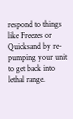respond to things like Freezes or Quicksand by re-pumping your unit to get back into lethal range.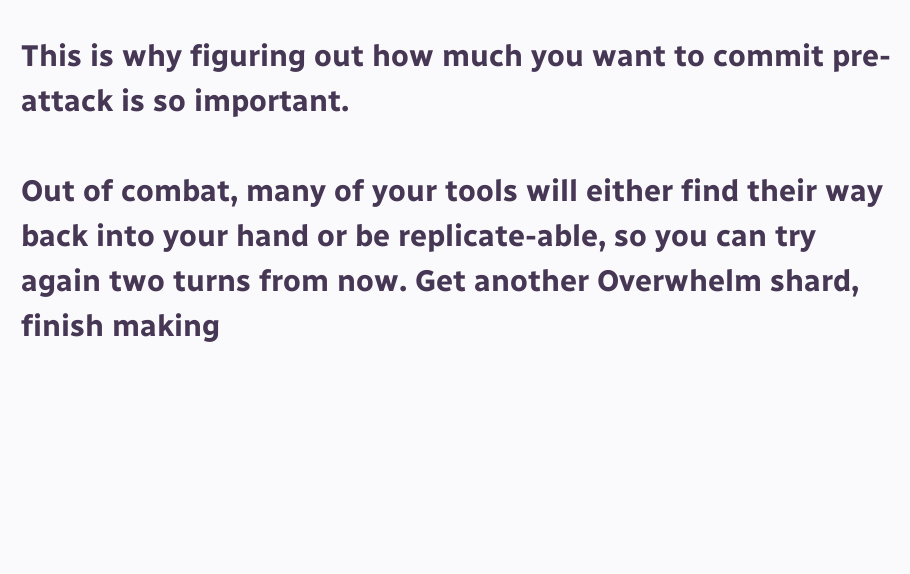This is why figuring out how much you want to commit pre-attack is so important.

Out of combat, many of your tools will either find their way back into your hand or be replicate-able, so you can try again two turns from now. Get another Overwhelm shard, finish making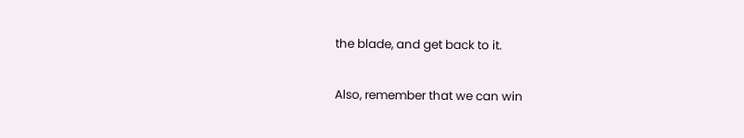the blade, and get back to it.

Also, remember that we can win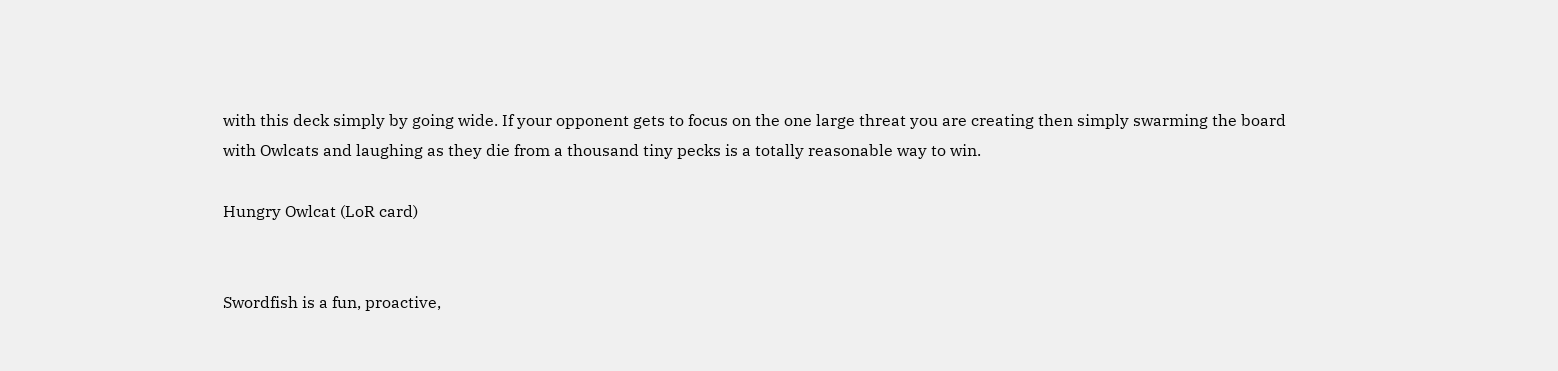with this deck simply by going wide. If your opponent gets to focus on the one large threat you are creating then simply swarming the board with Owlcats and laughing as they die from a thousand tiny pecks is a totally reasonable way to win.

Hungry Owlcat (LoR card)


Swordfish is a fun, proactive,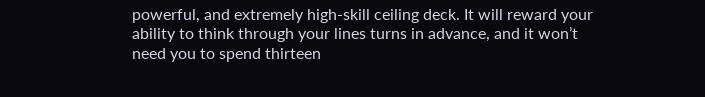powerful, and extremely high-skill ceiling deck. It will reward your ability to think through your lines turns in advance, and it won’t need you to spend thirteen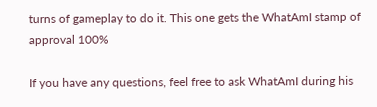turns of gameplay to do it. This one gets the WhatAmI stamp of approval 100%

If you have any questions, feel free to ask WhatAmI during his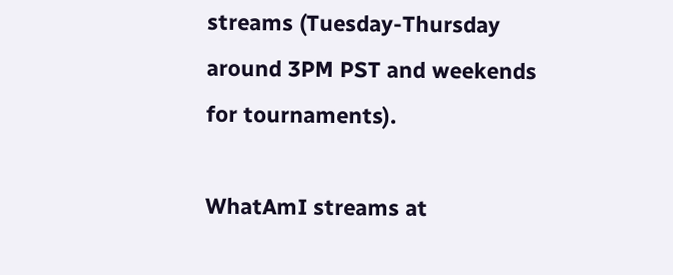streams (Tuesday-Thursday around 3PM PST and weekends for tournaments).

WhatAmI streams at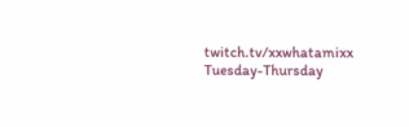twitch.tv/xxwhatamixx Tuesday-Thursday